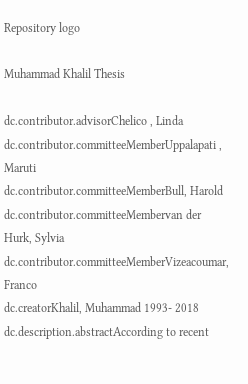Repository logo

Muhammad Khalil Thesis

dc.contributor.advisorChelico , Linda
dc.contributor.committeeMemberUppalapati , Maruti
dc.contributor.committeeMemberBull, Harold
dc.contributor.committeeMembervan der Hurk, Sylvia
dc.contributor.committeeMemberVizeacoumar, Franco
dc.creatorKhalil, Muhammad 1993- 2018
dc.description.abstractAccording to recent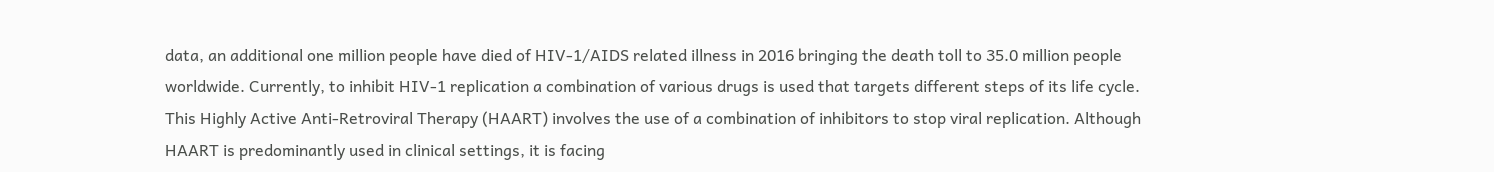data, an additional one million people have died of HIV-1/AIDS related illness in 2016 bringing the death toll to 35.0 million people worldwide. Currently, to inhibit HIV-1 replication a combination of various drugs is used that targets different steps of its life cycle. This Highly Active Anti-Retroviral Therapy (HAART) involves the use of a combination of inhibitors to stop viral replication. Although HAART is predominantly used in clinical settings, it is facing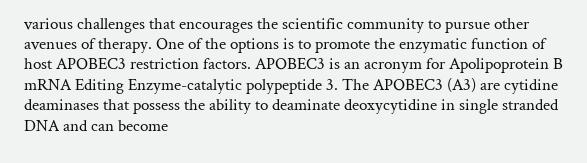various challenges that encourages the scientific community to pursue other avenues of therapy. One of the options is to promote the enzymatic function of host APOBEC3 restriction factors. APOBEC3 is an acronym for Apolipoprotein B mRNA Editing Enzyme-catalytic polypeptide 3. The APOBEC3 (A3) are cytidine deaminases that possess the ability to deaminate deoxycytidine in single stranded DNA and can become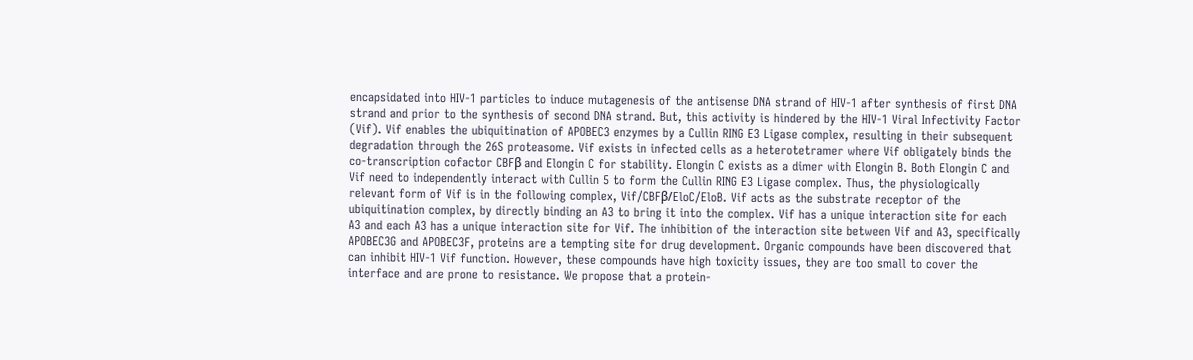encapsidated into HIV-1 particles to induce mutagenesis of the antisense DNA strand of HIV-1 after synthesis of first DNA strand and prior to the synthesis of second DNA strand. But, this activity is hindered by the HIV-1 Viral Infectivity Factor (Vif). Vif enables the ubiquitination of APOBEC3 enzymes by a Cullin RING E3 Ligase complex, resulting in their subsequent degradation through the 26S proteasome. Vif exists in infected cells as a heterotetramer where Vif obligately binds the co-transcription cofactor CBFβ and Elongin C for stability. Elongin C exists as a dimer with Elongin B. Both Elongin C and Vif need to independently interact with Cullin 5 to form the Cullin RING E3 Ligase complex. Thus, the physiologically relevant form of Vif is in the following complex, Vif/CBFβ/EloC/EloB. Vif acts as the substrate receptor of the ubiquitination complex, by directly binding an A3 to bring it into the complex. Vif has a unique interaction site for each A3 and each A3 has a unique interaction site for Vif. The inhibition of the interaction site between Vif and A3, specifically APOBEC3G and APOBEC3F, proteins are a tempting site for drug development. Organic compounds have been discovered that can inhibit HIV-1 Vif function. However, these compounds have high toxicity issues, they are too small to cover the interface and are prone to resistance. We propose that a protein-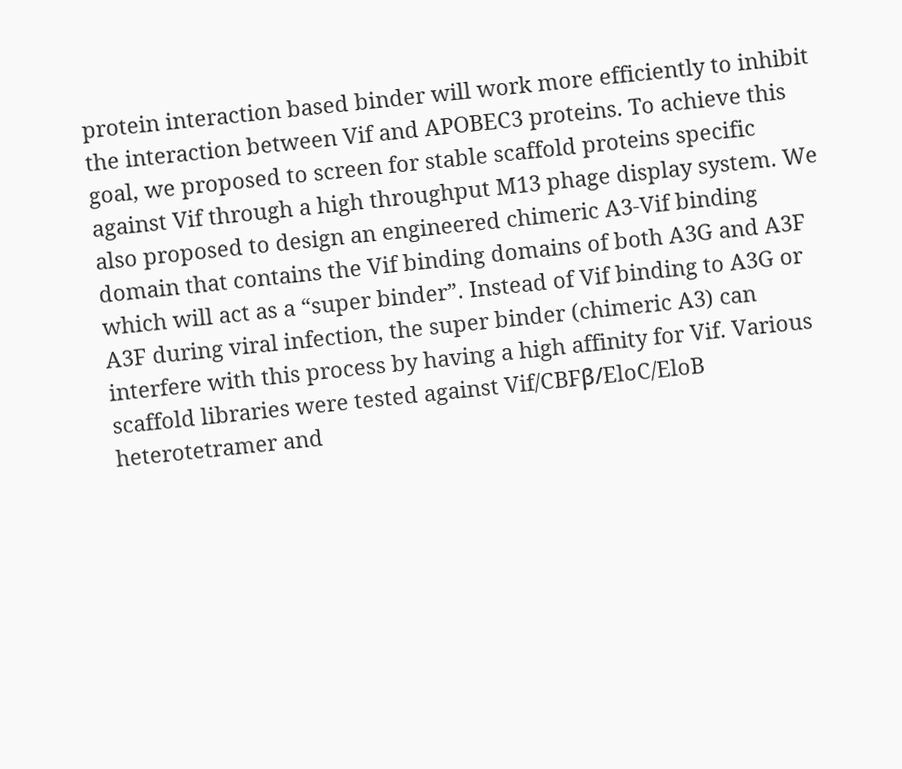protein interaction based binder will work more efficiently to inhibit the interaction between Vif and APOBEC3 proteins. To achieve this goal, we proposed to screen for stable scaffold proteins specific against Vif through a high throughput M13 phage display system. We also proposed to design an engineered chimeric A3-Vif binding domain that contains the Vif binding domains of both A3G and A3F which will act as a “super binder”. Instead of Vif binding to A3G or A3F during viral infection, the super binder (chimeric A3) can interfere with this process by having a high affinity for Vif. Various scaffold libraries were tested against Vif/CBFβ/EloC/EloB heterotetramer and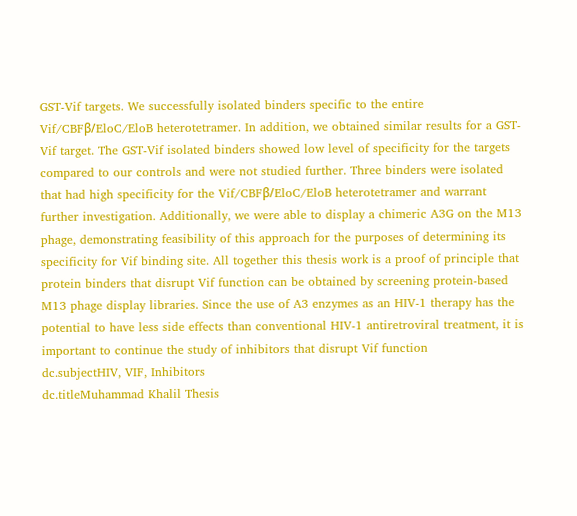GST-Vif targets. We successfully isolated binders specific to the entire Vif/CBFβ/EloC/EloB heterotetramer. In addition, we obtained similar results for a GST-Vif target. The GST-Vif isolated binders showed low level of specificity for the targets compared to our controls and were not studied further. Three binders were isolated that had high specificity for the Vif/CBFβ/EloC/EloB heterotetramer and warrant further investigation. Additionally, we were able to display a chimeric A3G on the M13 phage, demonstrating feasibility of this approach for the purposes of determining its specificity for Vif binding site. All together this thesis work is a proof of principle that protein binders that disrupt Vif function can be obtained by screening protein-based M13 phage display libraries. Since the use of A3 enzymes as an HIV-1 therapy has the potential to have less side effects than conventional HIV-1 antiretroviral treatment, it is important to continue the study of inhibitors that disrupt Vif function
dc.subjectHIV, VIF, Inhibitors
dc.titleMuhammad Khalil Thesis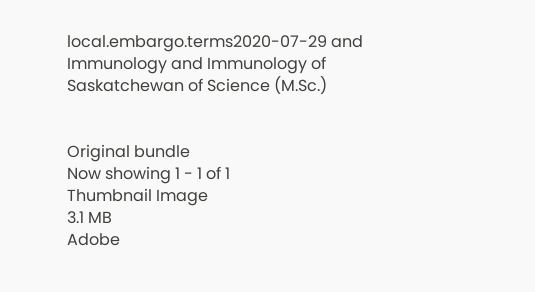local.embargo.terms2020-07-29 and Immunology and Immunology of Saskatchewan of Science (M.Sc.)


Original bundle
Now showing 1 - 1 of 1
Thumbnail Image
3.1 MB
Adobe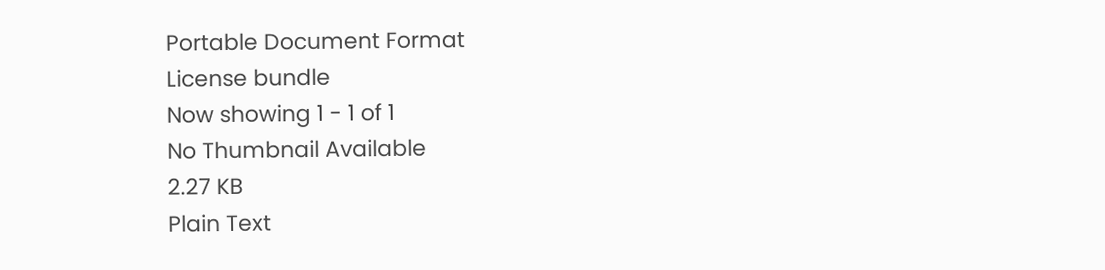Portable Document Format
License bundle
Now showing 1 - 1 of 1
No Thumbnail Available
2.27 KB
Plain Text